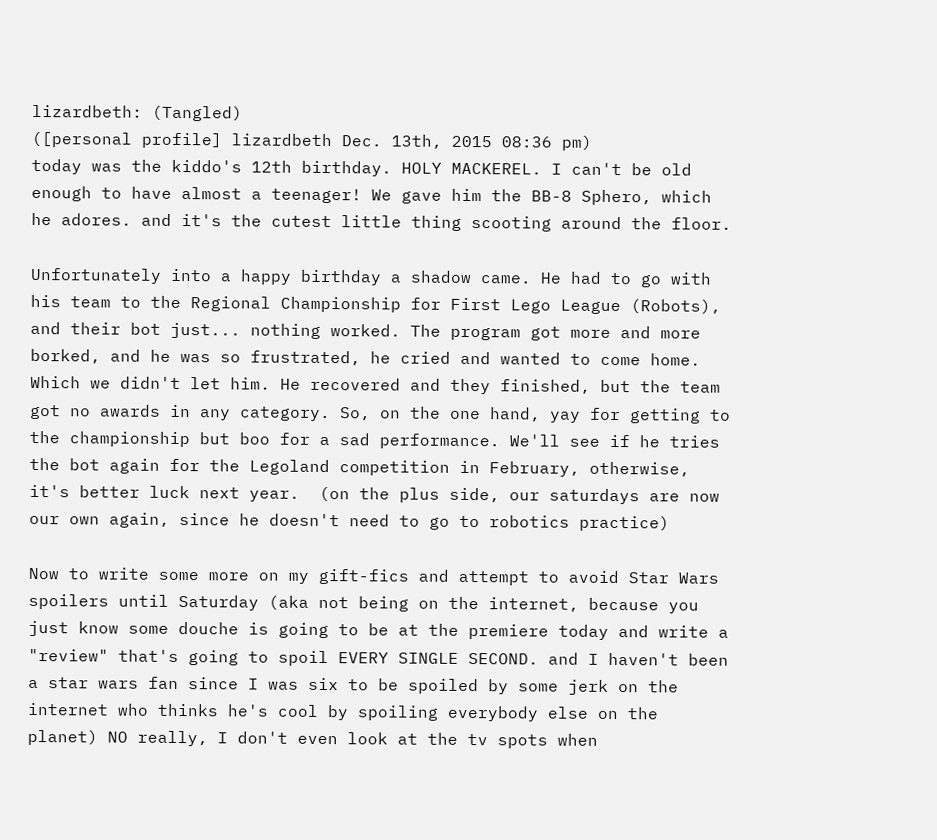lizardbeth: (Tangled)
([personal profile] lizardbeth Dec. 13th, 2015 08:36 pm)
today was the kiddo's 12th birthday. HOLY MACKEREL. I can't be old enough to have almost a teenager! We gave him the BB-8 Sphero, which he adores. and it's the cutest little thing scooting around the floor.

Unfortunately into a happy birthday a shadow came. He had to go with his team to the Regional Championship for First Lego League (Robots), and their bot just... nothing worked. The program got more and more borked, and he was so frustrated, he cried and wanted to come home. Which we didn't let him. He recovered and they finished, but the team got no awards in any category. So, on the one hand, yay for getting to the championship but boo for a sad performance. We'll see if he tries the bot again for the Legoland competition in February, otherwise, it's better luck next year.  (on the plus side, our saturdays are now our own again, since he doesn't need to go to robotics practice)

Now to write some more on my gift-fics and attempt to avoid Star Wars spoilers until Saturday (aka not being on the internet, because you just know some douche is going to be at the premiere today and write a "review" that's going to spoil EVERY SINGLE SECOND. and I haven't been a star wars fan since I was six to be spoiled by some jerk on the internet who thinks he's cool by spoiling everybody else on the planet) NO really, I don't even look at the tv spots when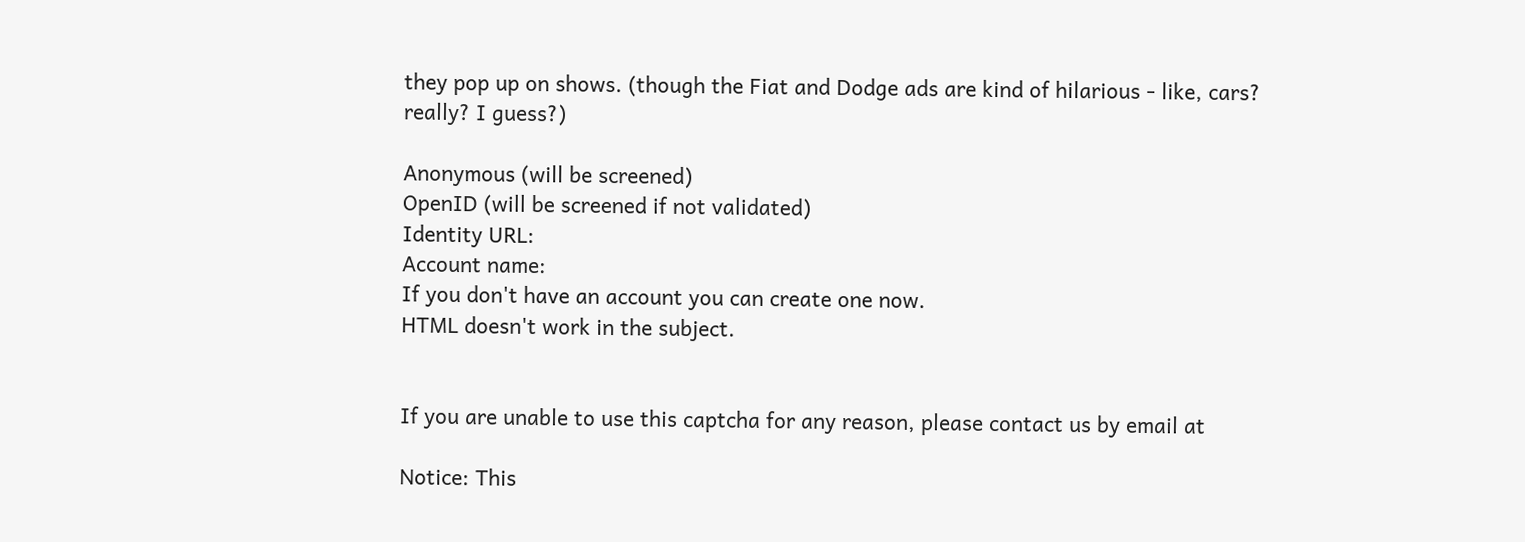they pop up on shows. (though the Fiat and Dodge ads are kind of hilarious - like, cars? really? I guess?)

Anonymous (will be screened)
OpenID (will be screened if not validated)
Identity URL:
Account name:
If you don't have an account you can create one now.
HTML doesn't work in the subject.


If you are unable to use this captcha for any reason, please contact us by email at

Notice: This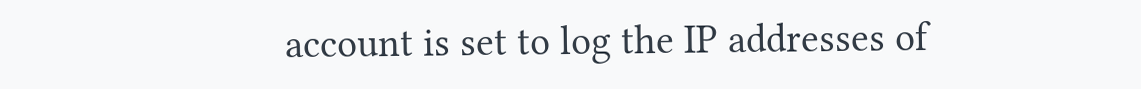account is set to log the IP addresses of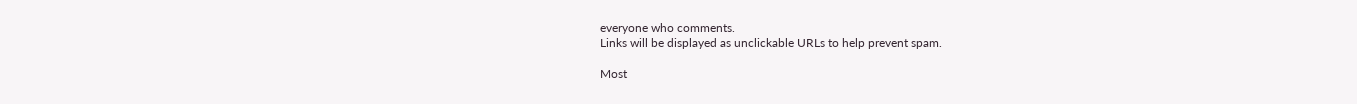everyone who comments.
Links will be displayed as unclickable URLs to help prevent spam.

Most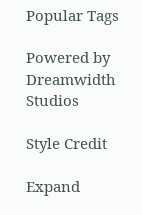Popular Tags

Powered by Dreamwidth Studios

Style Credit

Expand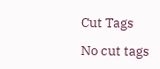Cut Tags

No cut tags